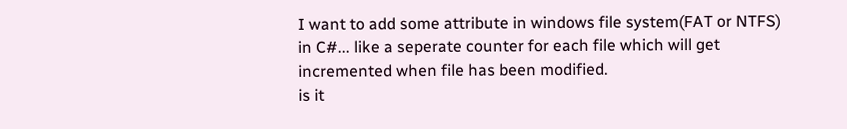I want to add some attribute in windows file system(FAT or NTFS) in C#... like a seperate counter for each file which will get incremented when file has been modified.
is it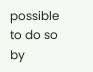possible to do so by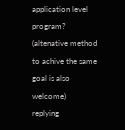application level program?
(altenative method to achive the same goal is also welcome)
replying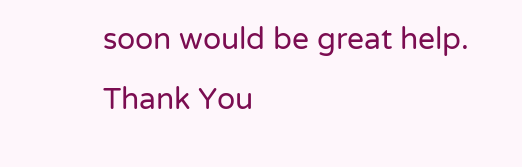soon would be great help.
Thank You